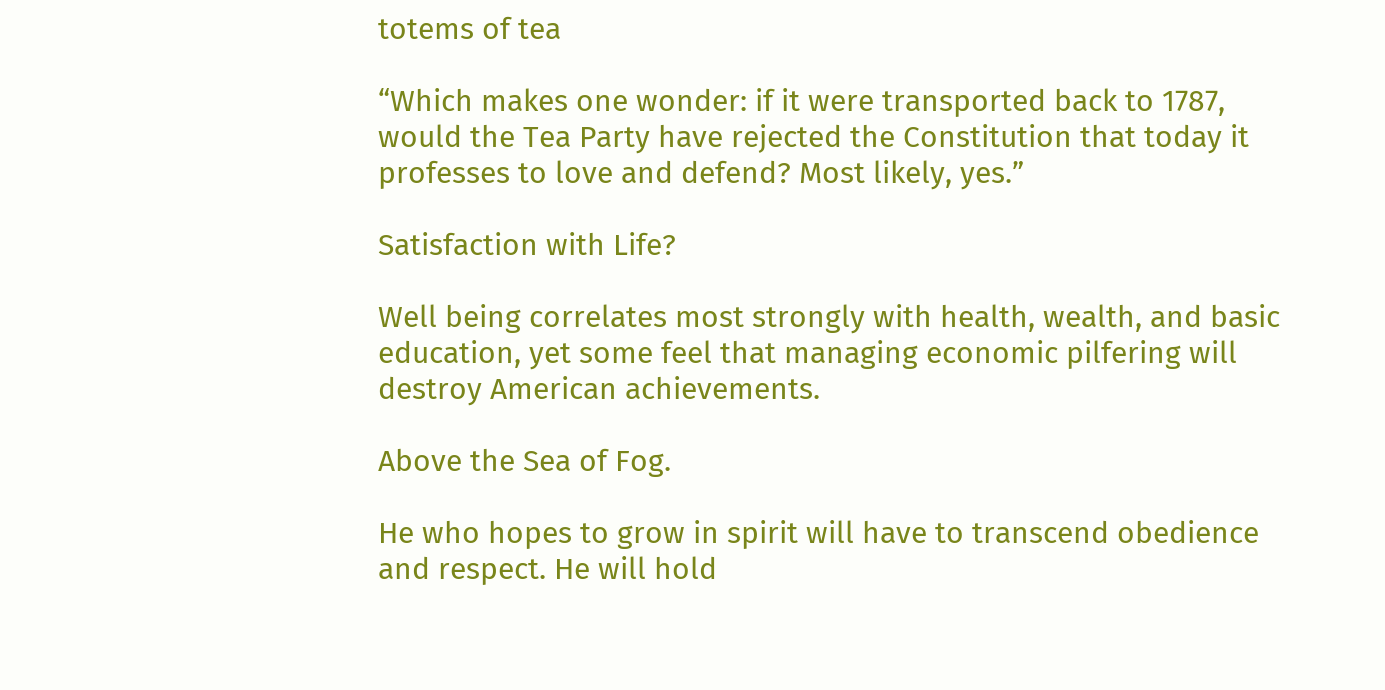totems of tea

“Which makes one wonder: if it were transported back to 1787, would the Tea Party have rejected the Constitution that today it professes to love and defend? Most likely, yes.”

Satisfaction with Life?

Well being correlates most strongly with health, wealth, and basic education, yet some feel that managing economic pilfering will destroy American achievements.

Above the Sea of Fog.

He who hopes to grow in spirit will have to transcend obedience and respect. He will hold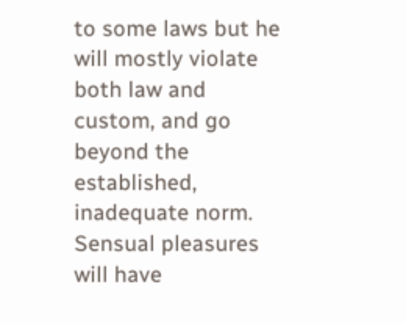to some laws but he will mostly violate both law and custom, and go beyond the established, inadequate norm. Sensual pleasures will have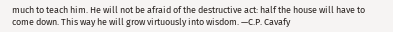much to teach him. He will not be afraid of the destructive act: half the house will have to come down. This way he will grow virtuously into wisdom. —C.P. Cavafy